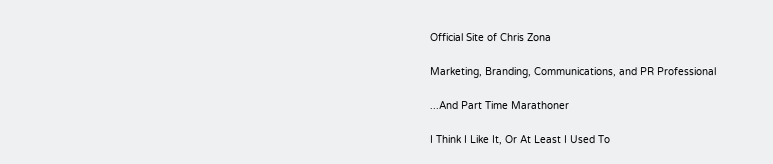Official Site of Chris Zona

Marketing, Branding, Communications, and PR Professional

...And Part Time Marathoner

I Think I Like It, Or At Least I Used To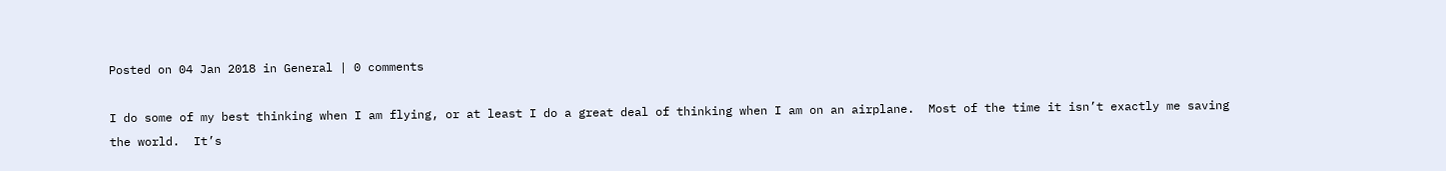Posted on 04 Jan 2018 in General | 0 comments

I do some of my best thinking when I am flying, or at least I do a great deal of thinking when I am on an airplane.  Most of the time it isn’t exactly me saving the world.  It’s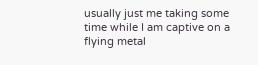usually just me taking some time while I am captive on a flying metal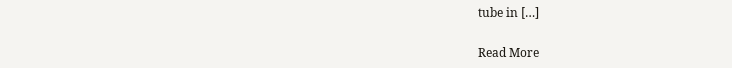tube in […]

Read More